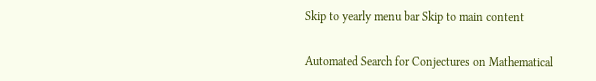Skip to yearly menu bar Skip to main content


Automated Search for Conjectures on Mathematical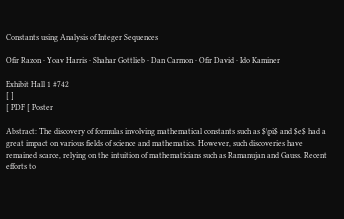Constants using Analysis of Integer Sequences

Ofir Razon · Yoav Harris · Shahar Gottlieb · Dan Carmon · Ofir David · Ido Kaminer

Exhibit Hall 1 #742
[ ]
[ PDF [ Poster

Abstract: The discovery of formulas involving mathematical constants such as $\pi$ and $e$ had a great impact on various fields of science and mathematics. However, such discoveries have remained scarce, relying on the intuition of mathematicians such as Ramanujan and Gauss. Recent efforts to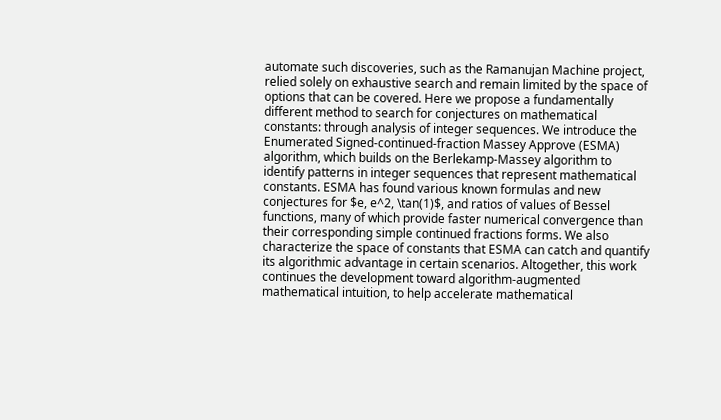automate such discoveries, such as the Ramanujan Machine project, relied solely on exhaustive search and remain limited by the space of options that can be covered. Here we propose a fundamentally different method to search for conjectures on mathematical constants: through analysis of integer sequences. We introduce the Enumerated Signed-continued-fraction Massey Approve (ESMA) algorithm, which builds on the Berlekamp-Massey algorithm to identify patterns in integer sequences that represent mathematical constants. ESMA has found various known formulas and new conjectures for $e, e^2, \tan(1)$, and ratios of values of Bessel functions, many of which provide faster numerical convergence than their corresponding simple continued fractions forms. We also characterize the space of constants that ESMA can catch and quantify its algorithmic advantage in certain scenarios. Altogether, this work continues the development toward algorithm-augmented mathematical intuition, to help accelerate mathematical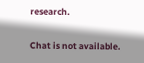research.

Chat is not available.